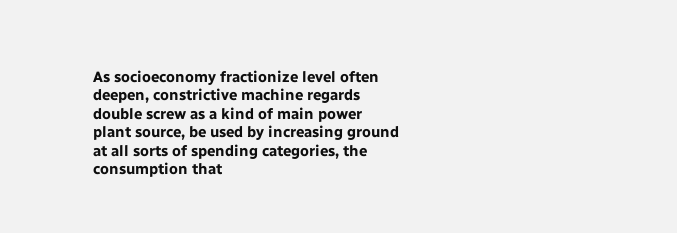As socioeconomy fractionize level often deepen, constrictive machine regards double screw as a kind of main power plant source, be used by increasing ground at all sorts of spending categories, the consumption that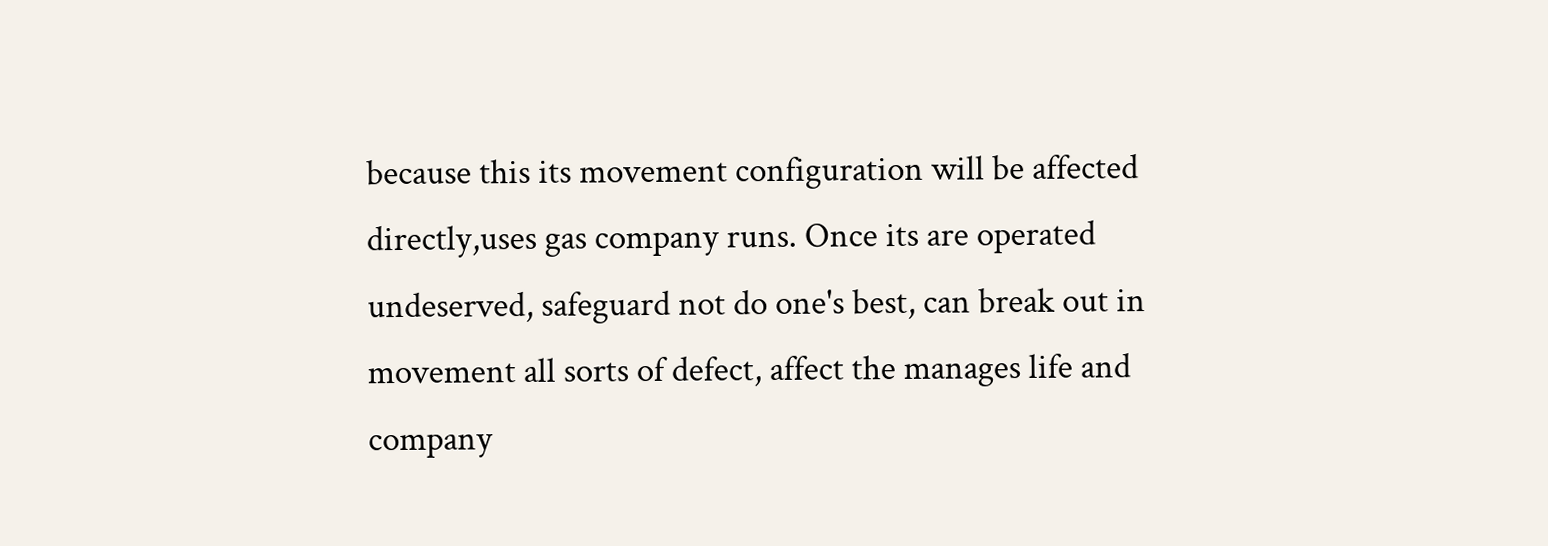because this its movement configuration will be affected directly,uses gas company runs. Once its are operated undeserved, safeguard not do one's best, can break out in movement all sorts of defect, affect the manages life and company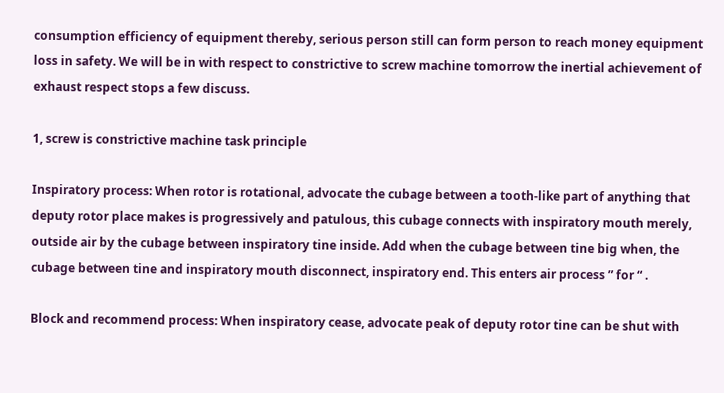consumption efficiency of equipment thereby, serious person still can form person to reach money equipment loss in safety. We will be in with respect to constrictive to screw machine tomorrow the inertial achievement of exhaust respect stops a few discuss.

1, screw is constrictive machine task principle

Inspiratory process: When rotor is rotational, advocate the cubage between a tooth-like part of anything that deputy rotor place makes is progressively and patulous, this cubage connects with inspiratory mouth merely, outside air by the cubage between inspiratory tine inside. Add when the cubage between tine big when, the cubage between tine and inspiratory mouth disconnect, inspiratory end. This enters air process ” for “ .

Block and recommend process: When inspiratory cease, advocate peak of deputy rotor tine can be shut with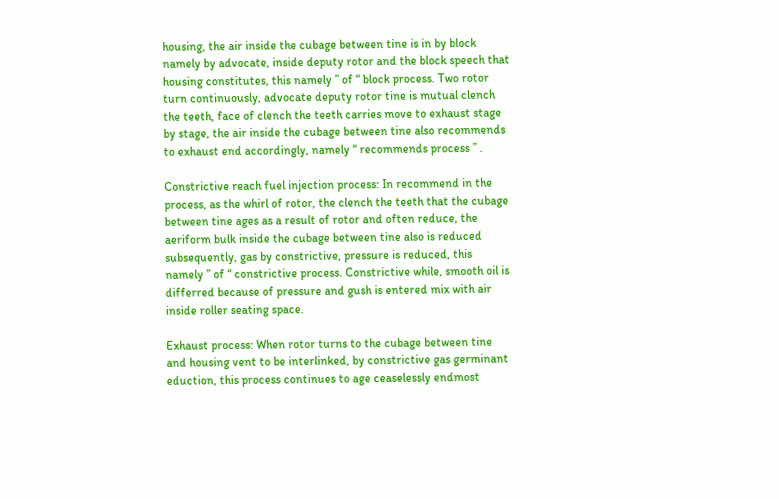housing, the air inside the cubage between tine is in by block namely by advocate, inside deputy rotor and the block speech that housing constitutes, this namely ” of “ block process. Two rotor turn continuously, advocate deputy rotor tine is mutual clench the teeth, face of clench the teeth carries move to exhaust stage by stage, the air inside the cubage between tine also recommends to exhaust end accordingly, namely “ recommends process ” .

Constrictive reach fuel injection process: In recommend in the process, as the whirl of rotor, the clench the teeth that the cubage between tine ages as a result of rotor and often reduce, the aeriform bulk inside the cubage between tine also is reduced subsequently, gas by constrictive, pressure is reduced, this namely ” of “ constrictive process. Constrictive while, smooth oil is differred because of pressure and gush is entered mix with air inside roller seating space.

Exhaust process: When rotor turns to the cubage between tine and housing vent to be interlinked, by constrictive gas germinant eduction, this process continues to age ceaselessly endmost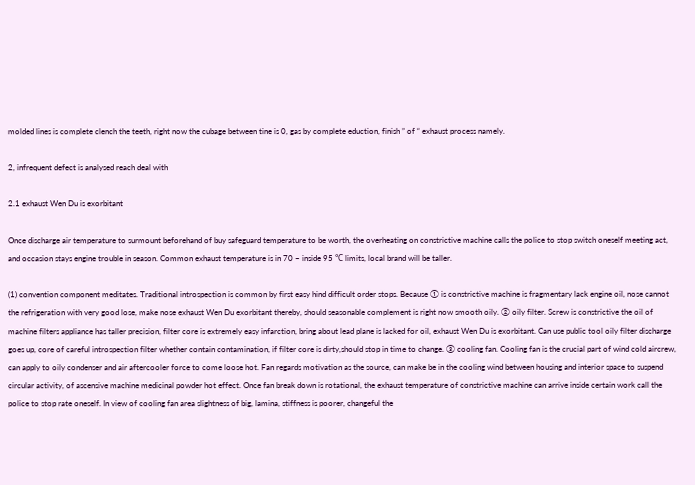molded lines is complete clench the teeth, right now the cubage between tine is 0, gas by complete eduction, finish ” of “ exhaust process namely.

2, infrequent defect is analysed reach deal with

2.1 exhaust Wen Du is exorbitant

Once discharge air temperature to surmount beforehand of buy safeguard temperature to be worth, the overheating on constrictive machine calls the police to stop switch oneself meeting act, and occasion stays engine trouble in season. Common exhaust temperature is in 70 ~ inside 95 ℃ limits, local brand will be taller.

(1) convention component meditates. Traditional introspection is common by first easy hind difficult order stops. Because ① is constrictive machine is fragmentary lack engine oil, nose cannot the refrigeration with very good lose, make nose exhaust Wen Du exorbitant thereby, should seasonable complement is right now smooth oily. ② oily filter. Screw is constrictive the oil of machine filters appliance has taller precision, filter core is extremely easy infarction, bring about lead plane is lacked for oil, exhaust Wen Du is exorbitant. Can use public tool oily filter discharge goes up, core of careful introspection filter whether contain contamination, if filter core is dirty,should stop in time to change. ③ cooling fan. Cooling fan is the crucial part of wind cold aircrew, can apply to oily condenser and air aftercooler force to come loose hot. Fan regards motivation as the source, can make be in the cooling wind between housing and interior space to suspend circular activity, of ascensive machine medicinal powder hot effect. Once fan break down is rotational, the exhaust temperature of constrictive machine can arrive inside certain work call the police to stop rate oneself. In view of cooling fan area slightness of big, lamina, stiffness is poorer, changeful the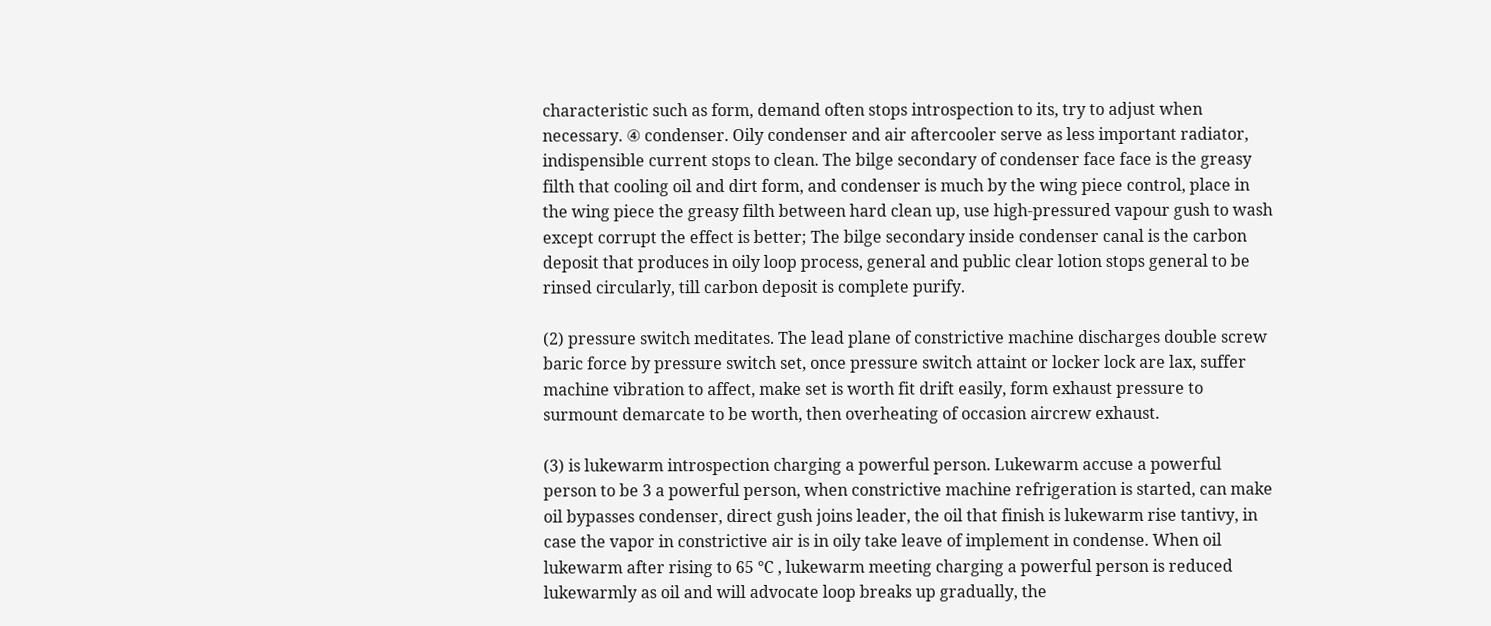characteristic such as form, demand often stops introspection to its, try to adjust when necessary. ④ condenser. Oily condenser and air aftercooler serve as less important radiator, indispensible current stops to clean. The bilge secondary of condenser face face is the greasy filth that cooling oil and dirt form, and condenser is much by the wing piece control, place in the wing piece the greasy filth between hard clean up, use high-pressured vapour gush to wash except corrupt the effect is better; The bilge secondary inside condenser canal is the carbon deposit that produces in oily loop process, general and public clear lotion stops general to be rinsed circularly, till carbon deposit is complete purify.

(2) pressure switch meditates. The lead plane of constrictive machine discharges double screw baric force by pressure switch set, once pressure switch attaint or locker lock are lax, suffer machine vibration to affect, make set is worth fit drift easily, form exhaust pressure to surmount demarcate to be worth, then overheating of occasion aircrew exhaust.

(3) is lukewarm introspection charging a powerful person. Lukewarm accuse a powerful person to be 3 a powerful person, when constrictive machine refrigeration is started, can make oil bypasses condenser, direct gush joins leader, the oil that finish is lukewarm rise tantivy, in case the vapor in constrictive air is in oily take leave of implement in condense. When oil lukewarm after rising to 65 ℃ , lukewarm meeting charging a powerful person is reduced lukewarmly as oil and will advocate loop breaks up gradually, the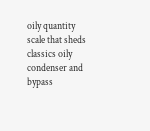oily quantity scale that sheds classics oily condenser and bypass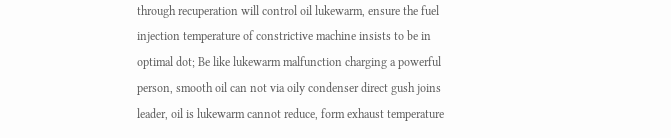through recuperation will control oil lukewarm, ensure the fuel injection temperature of constrictive machine insists to be in optimal dot; Be like lukewarm malfunction charging a powerful person, smooth oil can not via oily condenser direct gush joins leader, oil is lukewarm cannot reduce, form exhaust temperature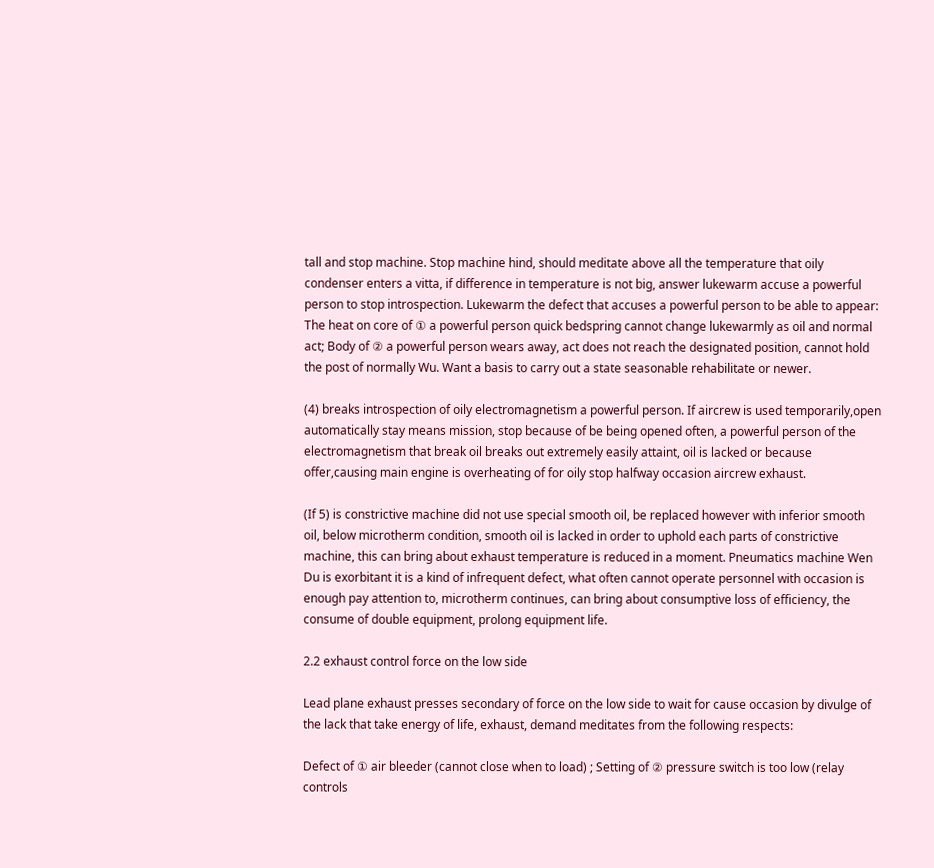tall and stop machine. Stop machine hind, should meditate above all the temperature that oily condenser enters a vitta, if difference in temperature is not big, answer lukewarm accuse a powerful person to stop introspection. Lukewarm the defect that accuses a powerful person to be able to appear: The heat on core of ① a powerful person quick bedspring cannot change lukewarmly as oil and normal act; Body of ② a powerful person wears away, act does not reach the designated position, cannot hold the post of normally Wu. Want a basis to carry out a state seasonable rehabilitate or newer.

(4) breaks introspection of oily electromagnetism a powerful person. If aircrew is used temporarily,open automatically stay means mission, stop because of be being opened often, a powerful person of the electromagnetism that break oil breaks out extremely easily attaint, oil is lacked or because offer,causing main engine is overheating of for oily stop halfway occasion aircrew exhaust.

(If 5) is constrictive machine did not use special smooth oil, be replaced however with inferior smooth oil, below microtherm condition, smooth oil is lacked in order to uphold each parts of constrictive machine, this can bring about exhaust temperature is reduced in a moment. Pneumatics machine Wen Du is exorbitant it is a kind of infrequent defect, what often cannot operate personnel with occasion is enough pay attention to, microtherm continues, can bring about consumptive loss of efficiency, the consume of double equipment, prolong equipment life.

2.2 exhaust control force on the low side

Lead plane exhaust presses secondary of force on the low side to wait for cause occasion by divulge of the lack that take energy of life, exhaust, demand meditates from the following respects:

Defect of ① air bleeder (cannot close when to load) ; Setting of ② pressure switch is too low (relay controls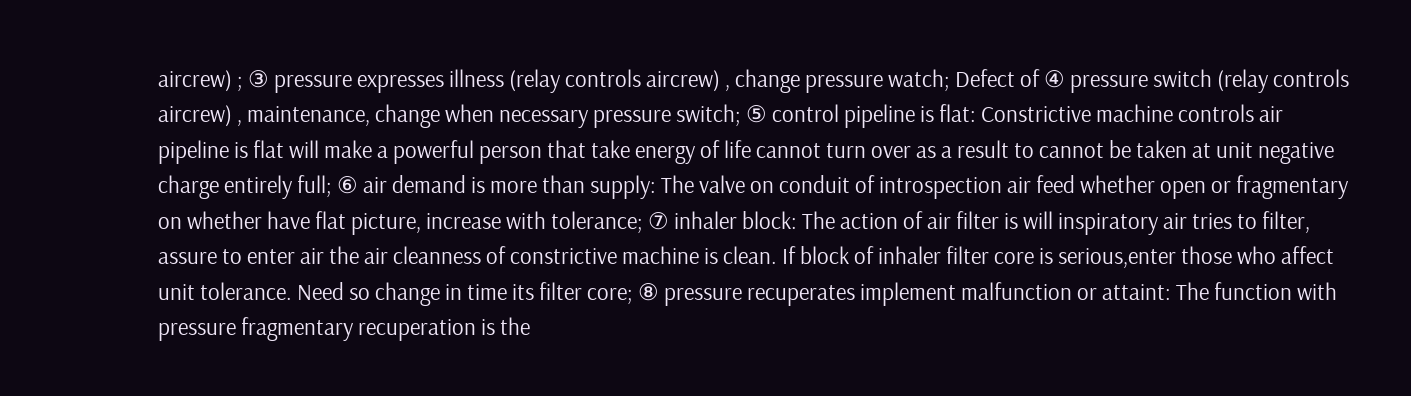aircrew) ; ③ pressure expresses illness (relay controls aircrew) , change pressure watch; Defect of ④ pressure switch (relay controls aircrew) , maintenance, change when necessary pressure switch; ⑤ control pipeline is flat: Constrictive machine controls air pipeline is flat will make a powerful person that take energy of life cannot turn over as a result to cannot be taken at unit negative charge entirely full; ⑥ air demand is more than supply: The valve on conduit of introspection air feed whether open or fragmentary on whether have flat picture, increase with tolerance; ⑦ inhaler block: The action of air filter is will inspiratory air tries to filter, assure to enter air the air cleanness of constrictive machine is clean. If block of inhaler filter core is serious,enter those who affect unit tolerance. Need so change in time its filter core; ⑧ pressure recuperates implement malfunction or attaint: The function with pressure fragmentary recuperation is the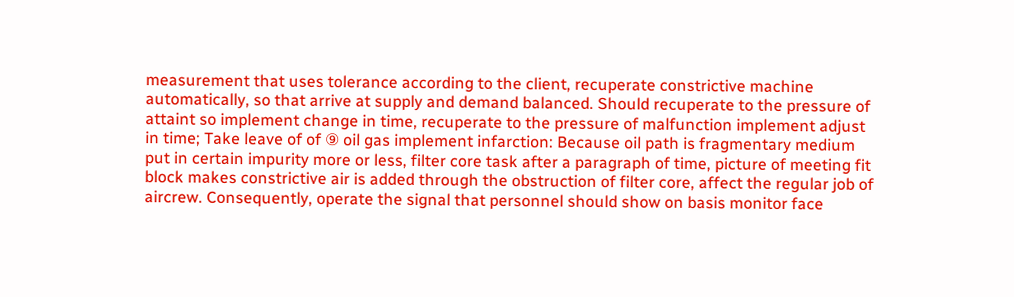measurement that uses tolerance according to the client, recuperate constrictive machine automatically, so that arrive at supply and demand balanced. Should recuperate to the pressure of attaint so implement change in time, recuperate to the pressure of malfunction implement adjust in time; Take leave of of ⑨ oil gas implement infarction: Because oil path is fragmentary medium put in certain impurity more or less, filter core task after a paragraph of time, picture of meeting fit block makes constrictive air is added through the obstruction of filter core, affect the regular job of aircrew. Consequently, operate the signal that personnel should show on basis monitor face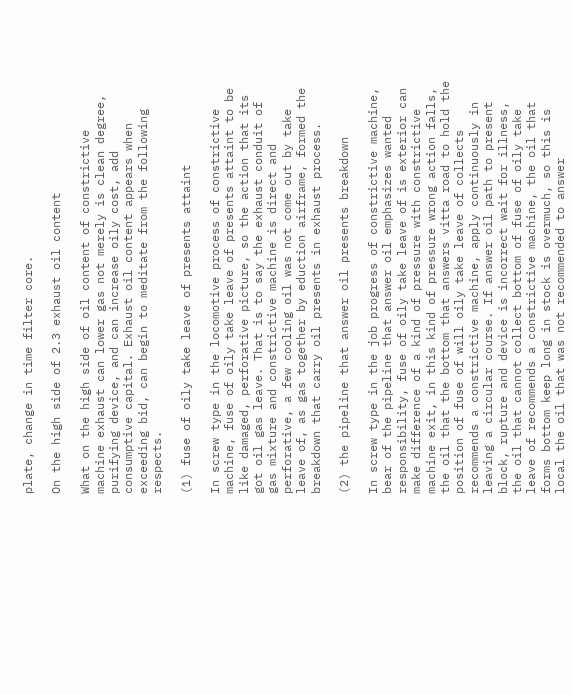plate, change in time filter core.

On the high side of 2.3 exhaust oil content

What on the high side of oil content of constrictive machine exhaust can lower gas not merely is clean degree, purifying device, and can increase oily cost, add consumptive capital. Exhaust oil content appears when exceeding bid, can begin to meditate from the following respects.

(1) fuse of oily take leave of presents attaint

In screw type in the locomotive process of constrictive machine, fuse of oily take leave of presents attaint to be like damaged, perforative picture, so the action that its got oil gas leave. That is to say the exhaust conduit of gas mixture and constrictive machine is direct and perforative, a few cooling oil was not come out by take leave of, as gas together by eduction airframe, formed the breakdown that carry oil presents in exhaust process.

(2) the pipeline that answer oil presents breakdown

In screw type in the job progress of constrictive machine, bear of the pipeline that answer oil emphasizes wanted responsibility, fuse of oily take leave of is exterior can make difference of a kind of pressure with constrictive machine exit, in this kind of pressure wrong action falls, the oil that the bottom that answers vitta road to hold the position of fuse of will oily take leave of collects recommends a constrictive machine, apply continuously in leaving a circular course. If answer oil path to present block, rupture and device is incorrect wait for illness, the oil that cannot collect bottom of fuse of oily take leave of recommends a constrictive machine, the oil that forms bottom keep long in stock is overmuch, so this is local the oil that was not recommended to answer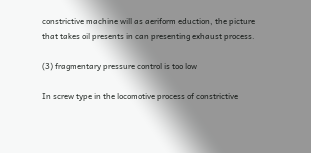constrictive machine will as aeriform eduction, the picture that takes oil presents in can presenting exhaust process.

(3) fragmentary pressure control is too low

In screw type in the locomotive process of constrictive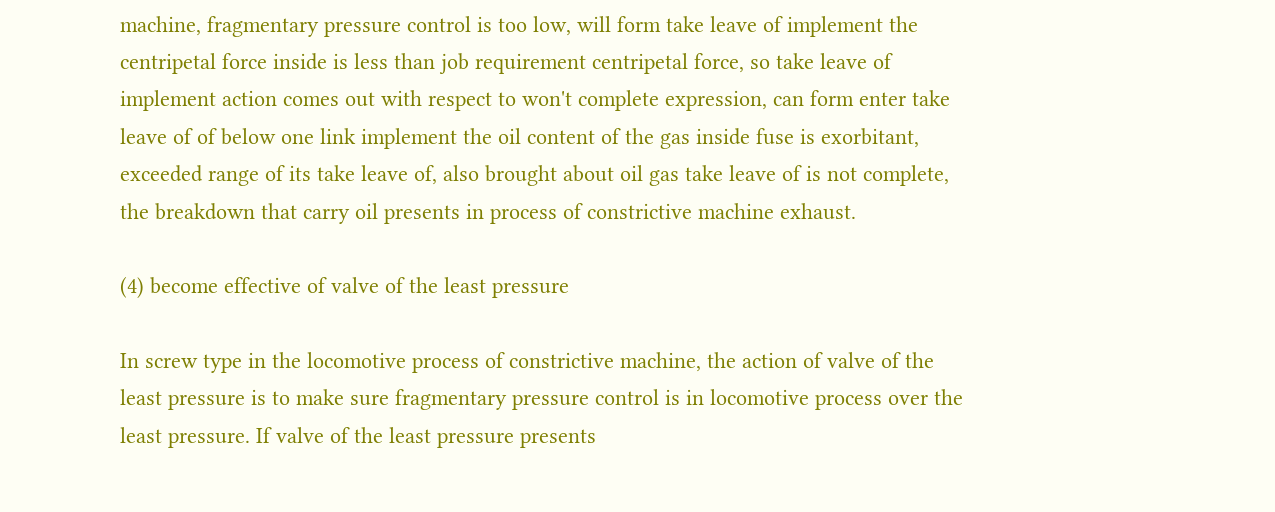machine, fragmentary pressure control is too low, will form take leave of implement the centripetal force inside is less than job requirement centripetal force, so take leave of implement action comes out with respect to won't complete expression, can form enter take leave of of below one link implement the oil content of the gas inside fuse is exorbitant, exceeded range of its take leave of, also brought about oil gas take leave of is not complete, the breakdown that carry oil presents in process of constrictive machine exhaust.

(4) become effective of valve of the least pressure

In screw type in the locomotive process of constrictive machine, the action of valve of the least pressure is to make sure fragmentary pressure control is in locomotive process over the least pressure. If valve of the least pressure presents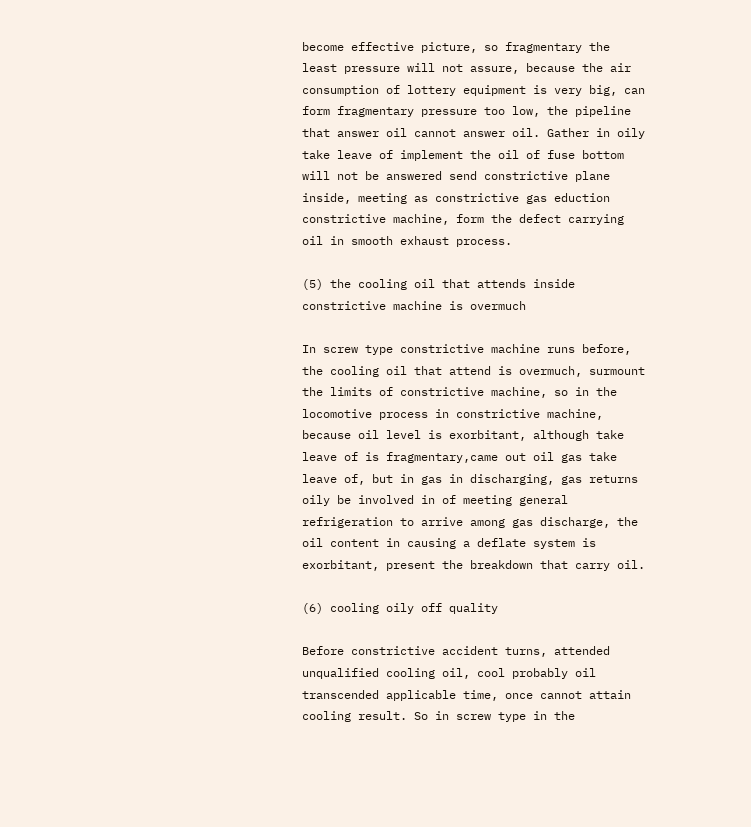become effective picture, so fragmentary the least pressure will not assure, because the air consumption of lottery equipment is very big, can form fragmentary pressure too low, the pipeline that answer oil cannot answer oil. Gather in oily take leave of implement the oil of fuse bottom will not be answered send constrictive plane inside, meeting as constrictive gas eduction constrictive machine, form the defect carrying oil in smooth exhaust process.

(5) the cooling oil that attends inside constrictive machine is overmuch

In screw type constrictive machine runs before, the cooling oil that attend is overmuch, surmount the limits of constrictive machine, so in the locomotive process in constrictive machine, because oil level is exorbitant, although take leave of is fragmentary,came out oil gas take leave of, but in gas in discharging, gas returns oily be involved in of meeting general refrigeration to arrive among gas discharge, the oil content in causing a deflate system is exorbitant, present the breakdown that carry oil.

(6) cooling oily off quality

Before constrictive accident turns, attended unqualified cooling oil, cool probably oil transcended applicable time, once cannot attain cooling result. So in screw type in the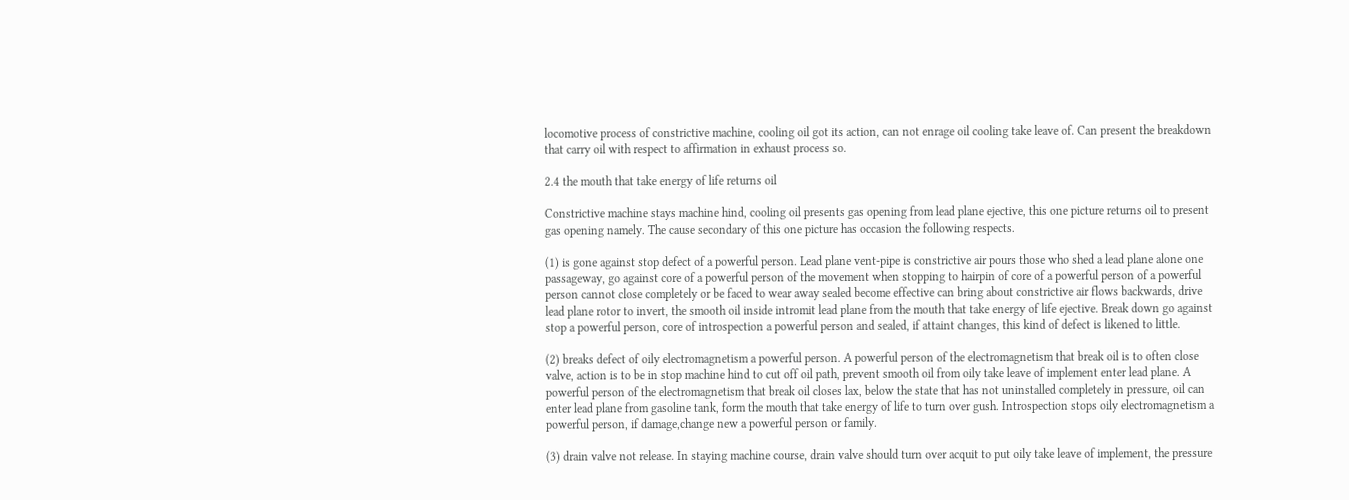locomotive process of constrictive machine, cooling oil got its action, can not enrage oil cooling take leave of. Can present the breakdown that carry oil with respect to affirmation in exhaust process so.

2.4 the mouth that take energy of life returns oil

Constrictive machine stays machine hind, cooling oil presents gas opening from lead plane ejective, this one picture returns oil to present gas opening namely. The cause secondary of this one picture has occasion the following respects.

(1) is gone against stop defect of a powerful person. Lead plane vent-pipe is constrictive air pours those who shed a lead plane alone one passageway, go against core of a powerful person of the movement when stopping to hairpin of core of a powerful person of a powerful person cannot close completely or be faced to wear away sealed become effective can bring about constrictive air flows backwards, drive lead plane rotor to invert, the smooth oil inside intromit lead plane from the mouth that take energy of life ejective. Break down go against stop a powerful person, core of introspection a powerful person and sealed, if attaint changes, this kind of defect is likened to little.

(2) breaks defect of oily electromagnetism a powerful person. A powerful person of the electromagnetism that break oil is to often close valve, action is to be in stop machine hind to cut off oil path, prevent smooth oil from oily take leave of implement enter lead plane. A powerful person of the electromagnetism that break oil closes lax, below the state that has not uninstalled completely in pressure, oil can enter lead plane from gasoline tank, form the mouth that take energy of life to turn over gush. Introspection stops oily electromagnetism a powerful person, if damage,change new a powerful person or family.

(3) drain valve not release. In staying machine course, drain valve should turn over acquit to put oily take leave of implement, the pressure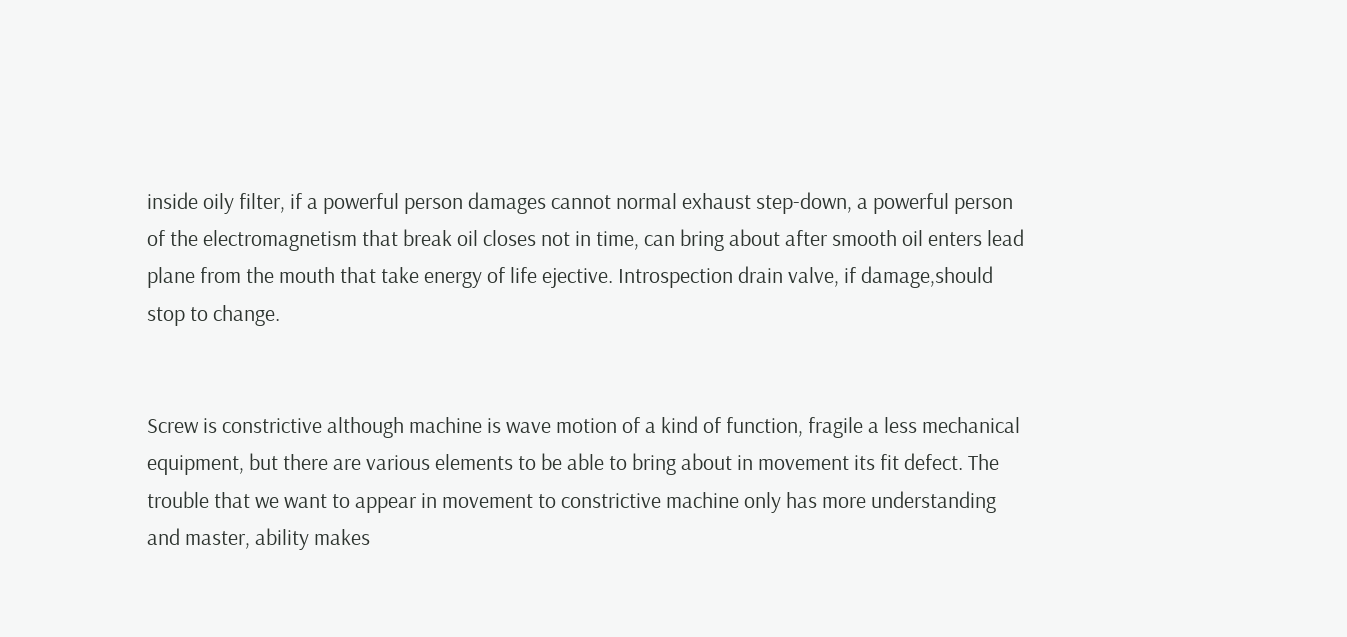inside oily filter, if a powerful person damages cannot normal exhaust step-down, a powerful person of the electromagnetism that break oil closes not in time, can bring about after smooth oil enters lead plane from the mouth that take energy of life ejective. Introspection drain valve, if damage,should stop to change.


Screw is constrictive although machine is wave motion of a kind of function, fragile a less mechanical equipment, but there are various elements to be able to bring about in movement its fit defect. The trouble that we want to appear in movement to constrictive machine only has more understanding and master, ability makes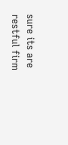sure its are restful firm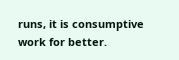runs, it is consumptive work for better.